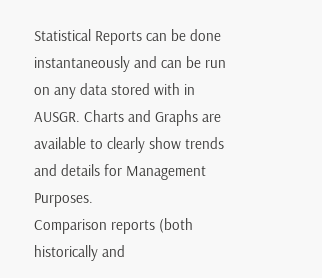Statistical Reports can be done instantaneously and can be run on any data stored with in AUSGR. Charts and Graphs are available to clearly show trends and details for Management Purposes.
Comparison reports (both historically and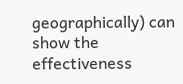geographically) can show the effectiveness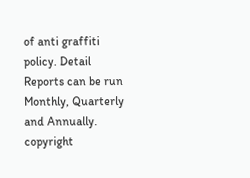of anti graffiti policy. Detail Reports can be run Monthly, Quarterly and Annually.
copyright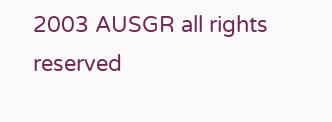2003 AUSGR all rights reserved